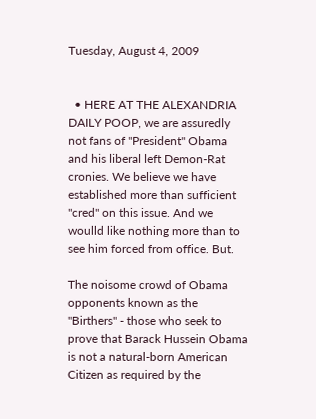Tuesday, August 4, 2009


  • HERE AT THE ALEXANDRIA DAILY POOP, we are assuredly not fans of "President" Obama and his liberal left Demon-Rat cronies. We believe we have established more than sufficient "cred" on this issue. And we woulld like nothing more than to see him forced from office. But.

The noisome crowd of Obama opponents known as the "Birthers" - those who seek to prove that Barack Hussein Obama is not a natural-born American Citizen as required by the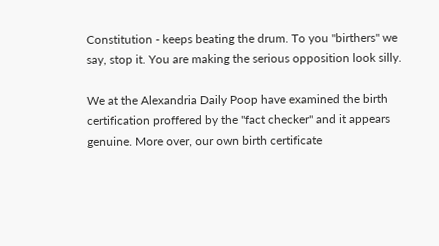Constitution - keeps beating the drum. To you "birthers" we say, stop it. You are making the serious opposition look silly.

We at the Alexandria Daily Poop have examined the birth certification proffered by the "fact checker" and it appears genuine. More over, our own birth certificate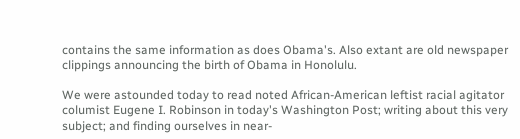contains the same information as does Obama's. Also extant are old newspaper clippings announcing the birth of Obama in Honolulu.

We were astounded today to read noted African-American leftist racial agitator columist Eugene I. Robinson in today's Washington Post; writing about this very subject; and finding ourselves in near-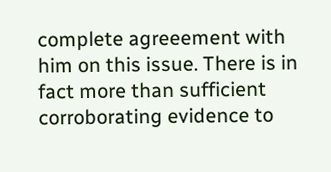complete agreeement with him on this issue. There is in fact more than sufficient corroborating evidence to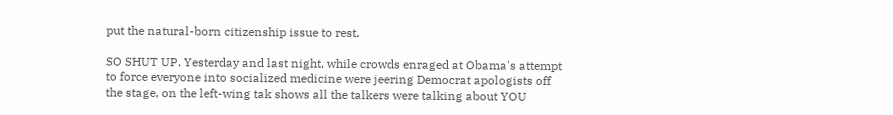put the natural-born citizenship issue to rest.

SO SHUT UP. Yesterday and last night, while crowds enraged at Obama's attempt to force everyone into socialized medicine were jeering Democrat apologists off the stage, on the left-wing tak shows all the talkers were talking about YOU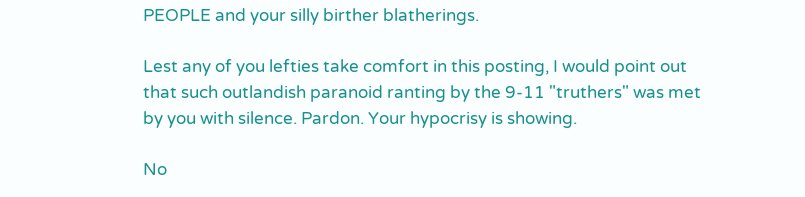PEOPLE and your silly birther blatherings.

Lest any of you lefties take comfort in this posting, I would point out that such outlandish paranoid ranting by the 9-11 "truthers" was met by you with silence. Pardon. Your hypocrisy is showing.

No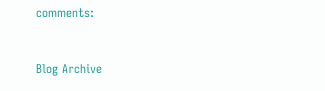comments:


Blog Archive